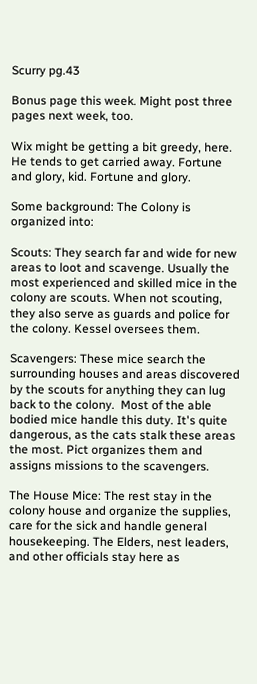Scurry pg.43

Bonus page this week. Might post three pages next week, too.

Wix might be getting a bit greedy, here. He tends to get carried away. Fortune and glory, kid. Fortune and glory.

Some background: The Colony is organized into:

Scouts: They search far and wide for new areas to loot and scavenge. Usually the most experienced and skilled mice in the colony are scouts. When not scouting, they also serve as guards and police for the colony. Kessel oversees them.

Scavengers: These mice search the surrounding houses and areas discovered by the scouts for anything they can lug back to the colony.  Most of the able bodied mice handle this duty. It's quite dangerous, as the cats stalk these areas the most. Pict organizes them and assigns missions to the scavengers.

The House Mice: The rest stay in the colony house and organize the supplies, care for the sick and handle general housekeeping. The Elders, nest leaders, and other officials stay here as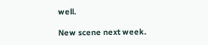well.

New scene next week.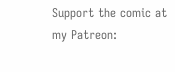Support the comic at my Patreon: